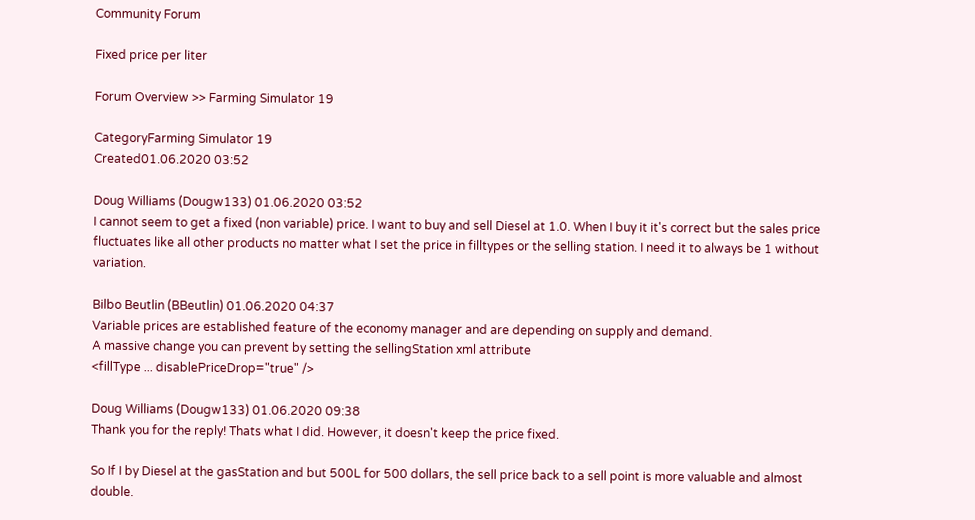Community Forum

Fixed price per liter

Forum Overview >> Farming Simulator 19

CategoryFarming Simulator 19
Created01.06.2020 03:52

Doug Williams (Dougw133) 01.06.2020 03:52
I cannot seem to get a fixed (non variable) price. I want to buy and sell Diesel at 1.0. When I buy it it's correct but the sales price fluctuates like all other products no matter what I set the price in filltypes or the selling station. I need it to always be 1 without variation.

Bilbo Beutlin (BBeutlin) 01.06.2020 04:37
Variable prices are established feature of the economy manager and are depending on supply and demand.
A massive change you can prevent by setting the sellingStation xml attribute
<fillType ... disablePriceDrop="true" />

Doug Williams (Dougw133) 01.06.2020 09:38
Thank you for the reply! Thats what I did. However, it doesn't keep the price fixed.

So If I by Diesel at the gasStation and but 500L for 500 dollars, the sell price back to a sell point is more valuable and almost double.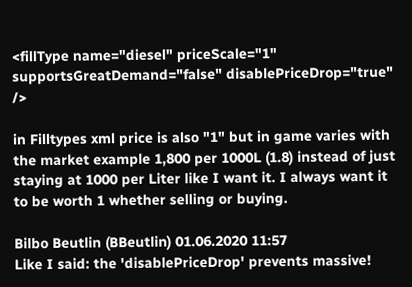<fillType name="diesel" priceScale="1" supportsGreatDemand="false" disablePriceDrop="true" />

in Filltypes xml price is also "1" but in game varies with the market example 1,800 per 1000L (1.8) instead of just staying at 1000 per Liter like I want it. I always want it to be worth 1 whether selling or buying.

Bilbo Beutlin (BBeutlin) 01.06.2020 11:57
Like I said: the 'disablePriceDrop' prevents massive!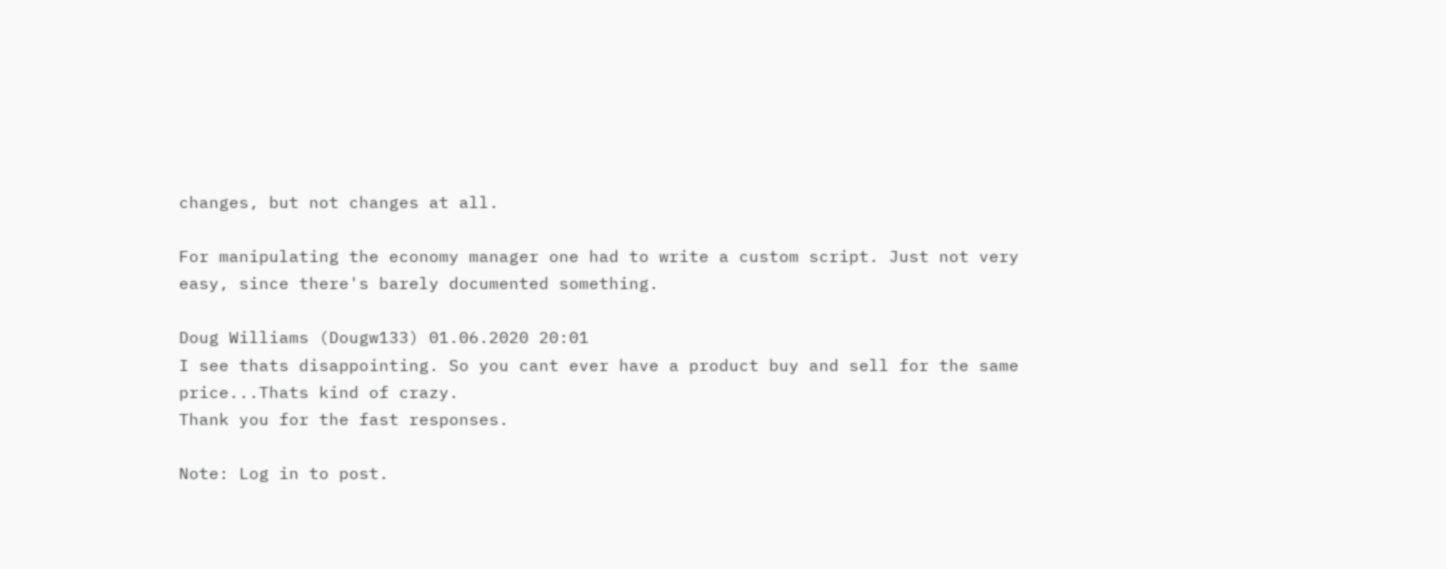changes, but not changes at all.

For manipulating the economy manager one had to write a custom script. Just not very easy, since there's barely documented something.

Doug Williams (Dougw133) 01.06.2020 20:01
I see thats disappointing. So you cant ever have a product buy and sell for the same price...Thats kind of crazy.
Thank you for the fast responses.

Note: Log in to post.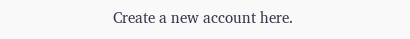Create a new account here.